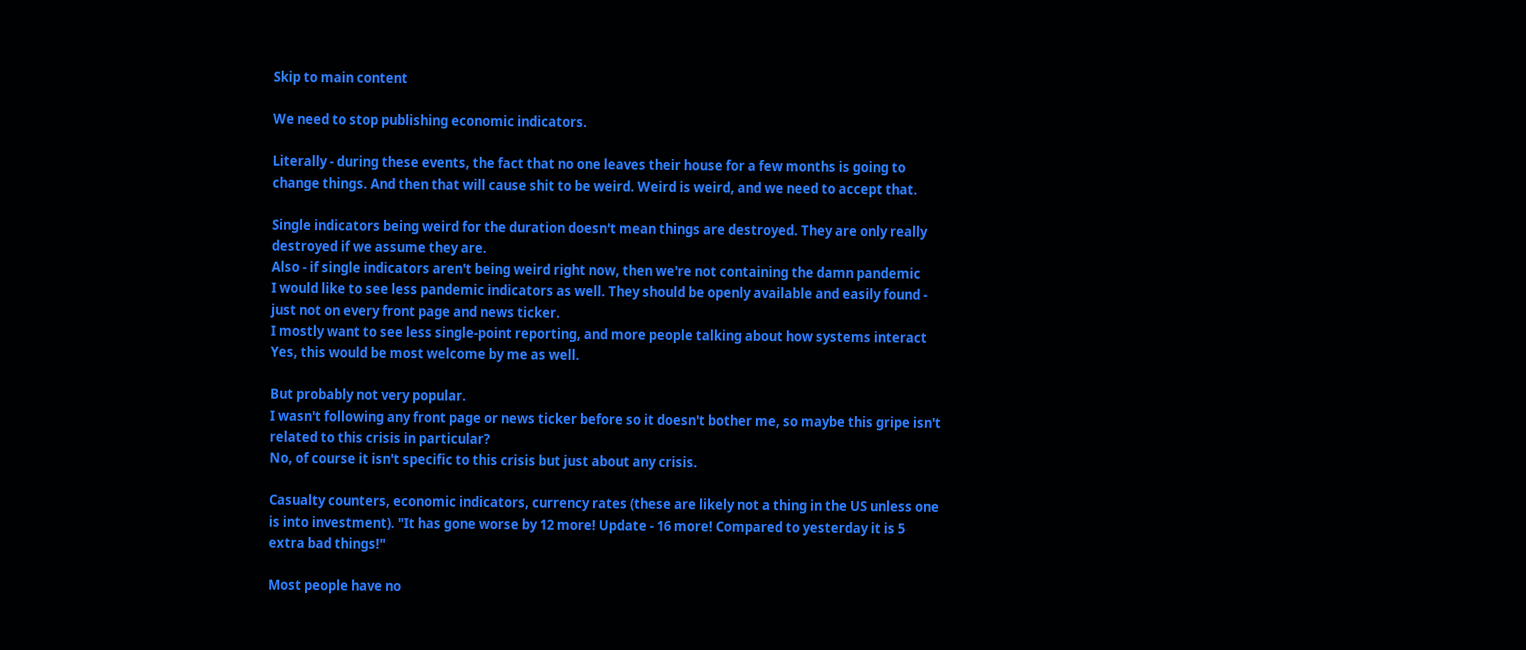Skip to main content

We need to stop publishing economic indicators.

Literally - during these events, the fact that no one leaves their house for a few months is going to change things. And then that will cause shit to be weird. Weird is weird, and we need to accept that.

Single indicators being weird for the duration doesn't mean things are destroyed. They are only really destroyed if we assume they are.
Also - if single indicators aren't being weird right now, then we're not containing the damn pandemic
I would like to see less pandemic indicators as well. They should be openly available and easily found - just not on every front page and news ticker.
I mostly want to see less single-point reporting, and more people talking about how systems interact
Yes, this would be most welcome by me as well.

But probably not very popular.
I wasn't following any front page or news ticker before so it doesn't bother me, so maybe this gripe isn't related to this crisis in particular?
No, of course it isn't specific to this crisis but just about any crisis.

Casualty counters, economic indicators, currency rates (these are likely not a thing in the US unless one is into investment). "It has gone worse by 12 more! Update - 16 more! Compared to yesterday it is 5 extra bad things!"

Most people have no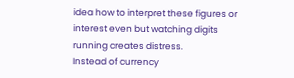idea how to interpret these figures or interest even but watching digits running creates distress.
Instead of currency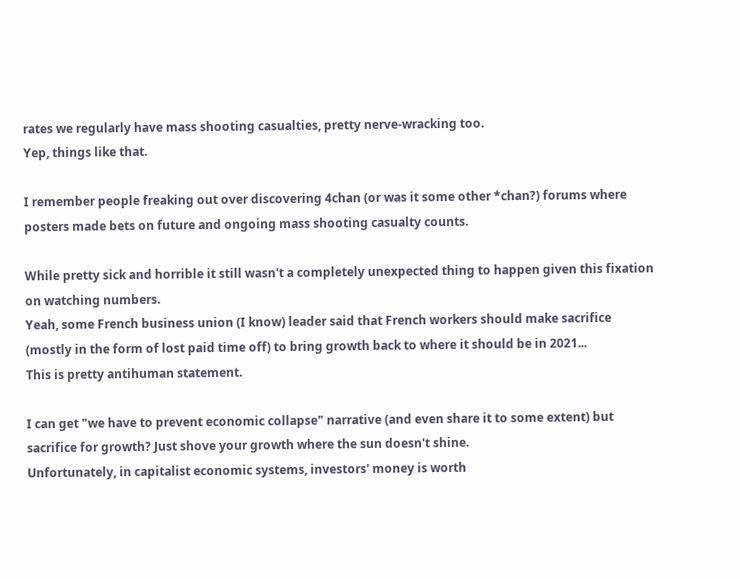rates we regularly have mass shooting casualties, pretty nerve-wracking too.
Yep, things like that.

I remember people freaking out over discovering 4chan (or was it some other *chan?) forums where posters made bets on future and ongoing mass shooting casualty counts.

While pretty sick and horrible it still wasn't a completely unexpected thing to happen given this fixation on watching numbers.
Yeah, some French business union (I know) leader said that French workers should make sacrifice (mostly in the form of lost paid time off) to bring growth back to where it should be in 2021...
This is pretty antihuman statement.

I can get "we have to prevent economic collapse" narrative (and even share it to some extent) but sacrifice for growth? Just shove your growth where the sun doesn't shine.
Unfortunately, in capitalist economic systems, investors' money is worth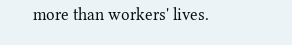more than workers' lives.